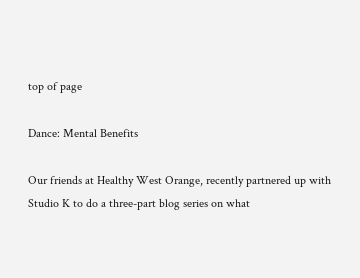top of page

Dance: Mental Benefits

Our friends at Healthy West Orange, recently partnered up with Studio K to do a three-part blog series on what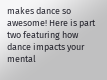makes dance so awesome! Here is part two featuring how dance impacts your mental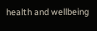health and wellbeing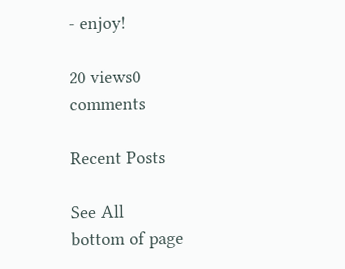- enjoy!

20 views0 comments

Recent Posts

See All
bottom of page